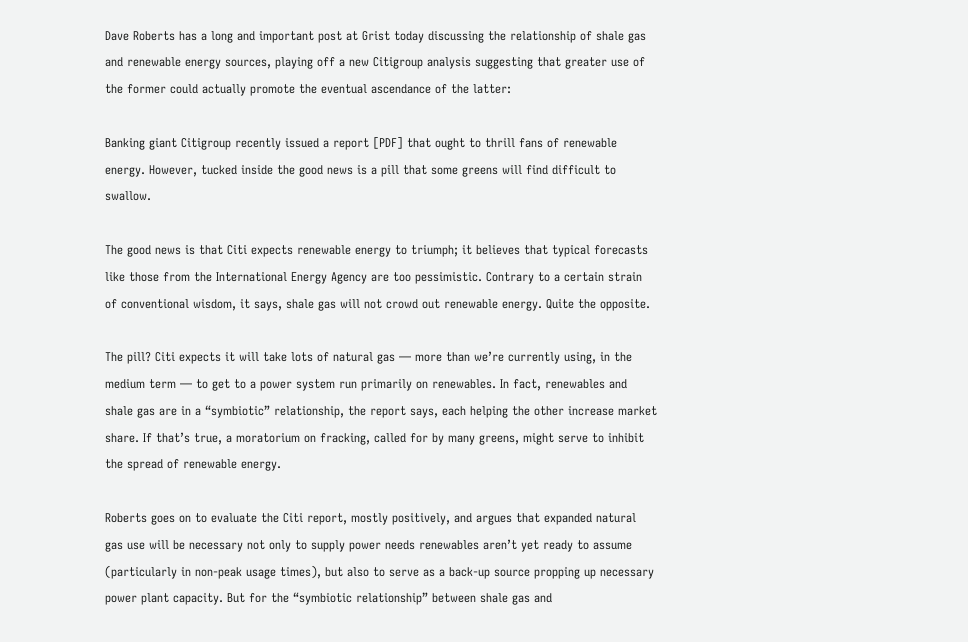Dave Roberts has a long and important post at Grist today discussing the relationship of shale gas and renewable energy sources, playing off a new Citigroup analysis suggesting that greater use of the former could actually promote the eventual ascendance of the latter:

Banking giant Citigroup recently issued a report [PDF] that ought to thrill fans of renewable energy. However, tucked inside the good news is a pill that some greens will find difficult to swallow.

The good news is that Citi expects renewable energy to triumph; it believes that typical forecasts like those from the International Energy Agency are too pessimistic. Contrary to a certain strain of conventional wisdom, it says, shale gas will not crowd out renewable energy. Quite the opposite.

The pill? Citi expects it will take lots of natural gas — more than we’re currently using, in the medium term — to get to a power system run primarily on renewables. In fact, renewables and shale gas are in a “symbiotic” relationship, the report says, each helping the other increase market share. If that’s true, a moratorium on fracking, called for by many greens, might serve to inhibit the spread of renewable energy.

Roberts goes on to evaluate the Citi report, mostly positively, and argues that expanded natural gas use will be necessary not only to supply power needs renewables aren’t yet ready to assume (particularly in non-peak usage times), but also to serve as a back-up source propping up necessary power plant capacity. But for the “symbiotic relationship” between shale gas and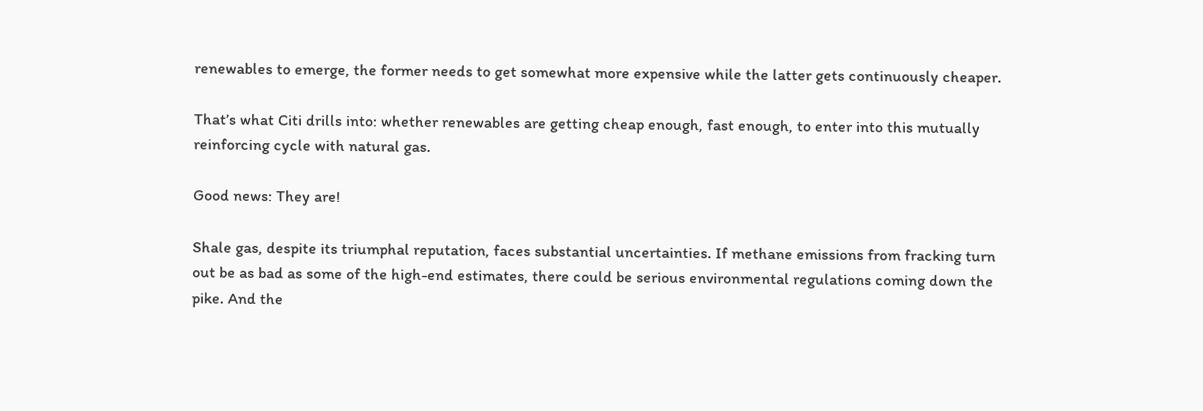renewables to emerge, the former needs to get somewhat more expensive while the latter gets continuously cheaper.

That’s what Citi drills into: whether renewables are getting cheap enough, fast enough, to enter into this mutually reinforcing cycle with natural gas.

Good news: They are!

Shale gas, despite its triumphal reputation, faces substantial uncertainties. If methane emissions from fracking turn out be as bad as some of the high-end estimates, there could be serious environmental regulations coming down the pike. And the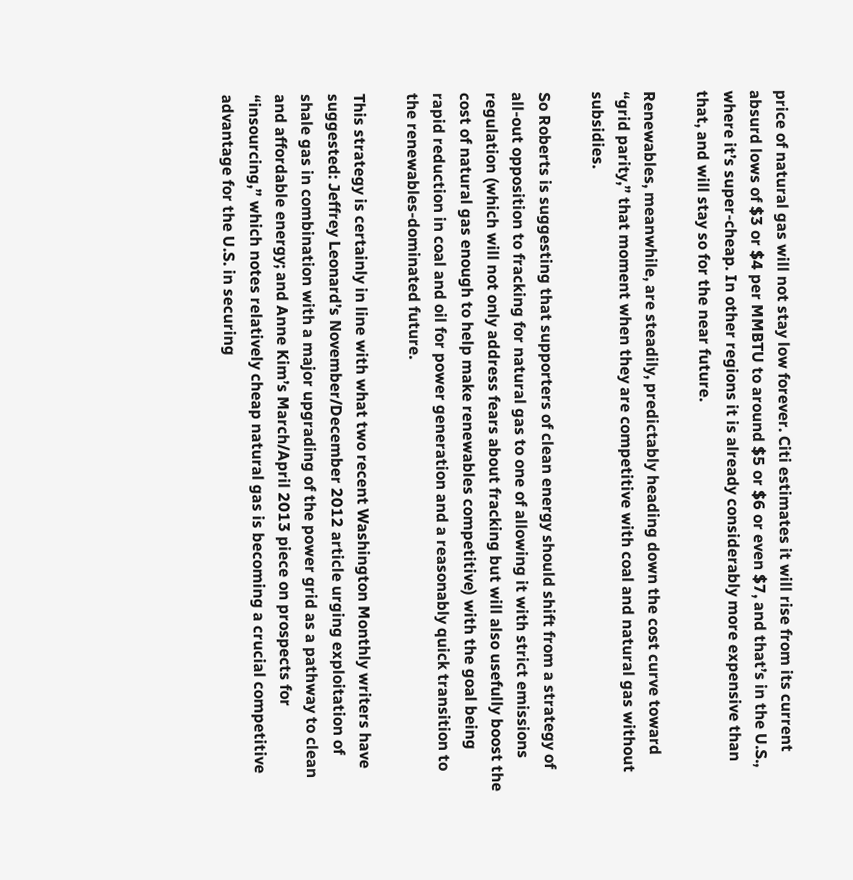price of natural gas will not stay low forever. Citi estimates it will rise from its current absurd lows of $3 or $4 per MMBTU to around $5 or $6 or even $7, and that’s in the U.S., where it’s super-cheap. In other regions it is already considerably more expensive than that, and will stay so for the near future.

Renewables, meanwhile, are steadily, predictably heading down the cost curve toward “grid parity,” that moment when they are competitive with coal and natural gas without subsidies.

So Roberts is suggesting that supporters of clean energy should shift from a strategy of all-out opposition to fracking for natural gas to one of allowing it with strict emissions regulation (which will not only address fears about fracking but will also usefully boost the cost of natural gas enough to help make renewables competitive) with the goal being rapid reduction in coal and oil for power generation and a reasonably quick transition to the renewables-dominated future.

This strategy is certainly in line with what two recent Washington Monthly writers have suggested: Jeffrey Leonard’s November/December 2012 article urging exploitation of shale gas in combination with a major upgrading of the power grid as a pathway to clean and affordable energy; and Anne Kim’s March/April 2013 piece on prospects for “insourcing,” which notes relatively cheap natural gas is becoming a crucial competitive advantage for the U.S. in securing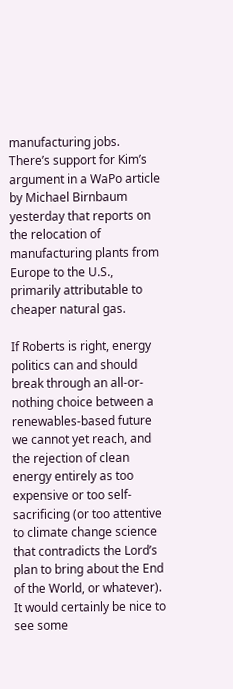manufacturing jobs. There’s support for Kim’s argument in a WaPo article by Michael Birnbaum yesterday that reports on the relocation of manufacturing plants from Europe to the U.S., primarily attributable to cheaper natural gas.

If Roberts is right, energy politics can and should break through an all-or-nothing choice between a renewables-based future we cannot yet reach, and the rejection of clean energy entirely as too expensive or too self-sacrificing (or too attentive to climate change science that contradicts the Lord’s plan to bring about the End of the World, or whatever). It would certainly be nice to see some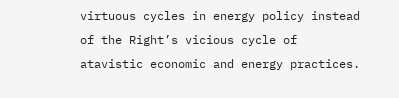virtuous cycles in energy policy instead of the Right’s vicious cycle of atavistic economic and energy practices.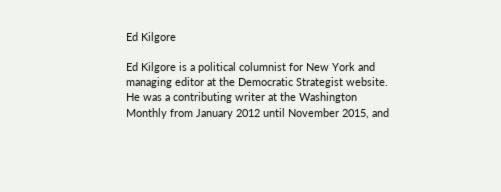Ed Kilgore

Ed Kilgore is a political columnist for New York and managing editor at the Democratic Strategist website. He was a contributing writer at the Washington Monthly from January 2012 until November 2015, and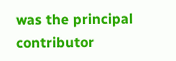was the principal contributor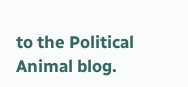to the Political Animal blog.